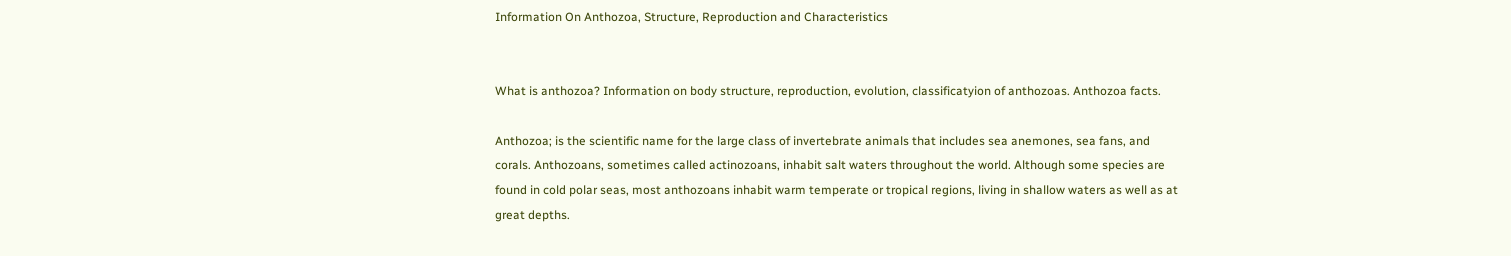Information On Anthozoa, Structure, Reproduction and Characteristics


What is anthozoa? Information on body structure, reproduction, evolution, classificatyion of anthozoas. Anthozoa facts.

Anthozoa; is the scientific name for the large class of invertebrate animals that includes sea anemones, sea fans, and corals. Anthozoans, sometimes called actinozoans, inhabit salt waters throughout the world. Although some species are found in cold polar seas, most anthozoans inhabit warm temperate or tropical regions, living in shallow waters as well as at great depths.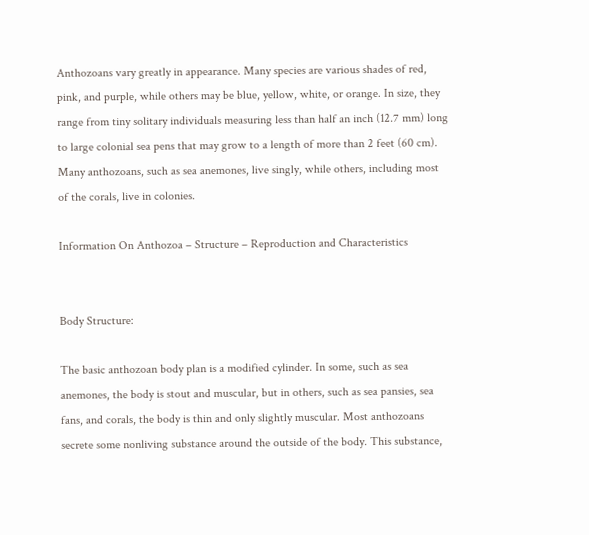Anthozoans vary greatly in appearance. Many species are various shades of red, pink, and purple, while others may be blue, yellow, white, or orange. In size, they range from tiny solitary individuals measuring less than half an inch (12.7 mm) long to large colonial sea pens that may grow to a length of more than 2 feet (60 cm). Many anthozoans, such as sea anemones, live singly, while others, including most of the corals, live in colonies.

Information On Anthozoa – Structure – Reproduction and Characteristics


Body Structure:

The basic anthozoan body plan is a modified cylinder. In some, such as sea anemones, the body is stout and muscular, but in others, such as sea pansies, sea fans, and corals, the body is thin and only slightly muscular. Most anthozoans secrete some nonliving substance around the outside of the body. This substance,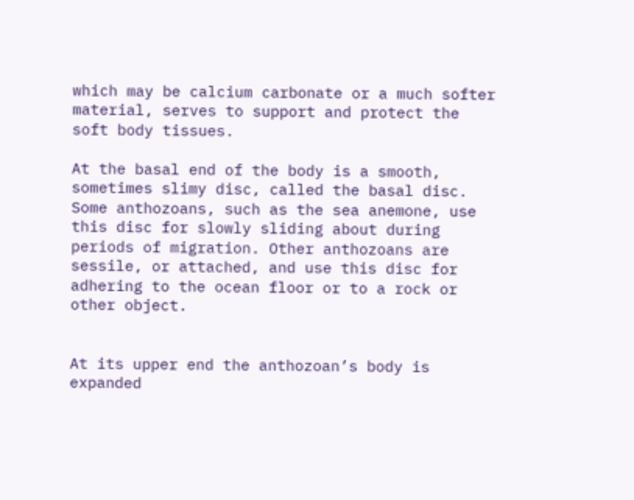which may be calcium carbonate or a much softer material, serves to support and protect the soft body tissues.

At the basal end of the body is a smooth, sometimes slimy disc, called the basal disc. Some anthozoans, such as the sea anemone, use this disc for slowly sliding about during periods of migration. Other anthozoans are sessile, or attached, and use this disc for adhering to the ocean floor or to a rock or other object.


At its upper end the anthozoan’s body is expanded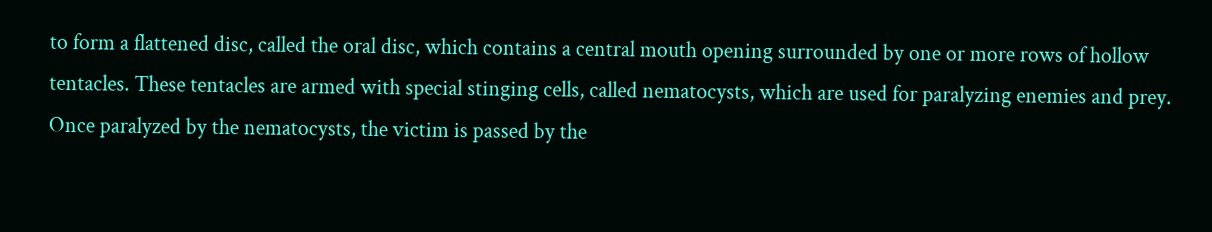to form a flattened disc, called the oral disc, which contains a central mouth opening surrounded by one or more rows of hollow tentacles. These tentacles are armed with special stinging cells, called nematocysts, which are used for paralyzing enemies and prey. Once paralyzed by the nematocysts, the victim is passed by the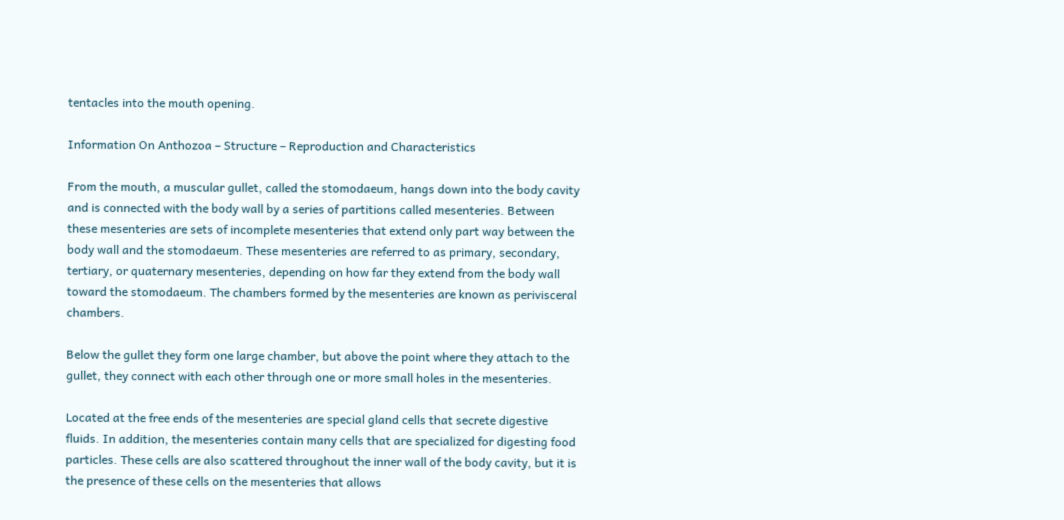tentacles into the mouth opening.

Information On Anthozoa – Structure – Reproduction and Characteristics

From the mouth, a muscular gullet, called the stomodaeum, hangs down into the body cavity and is connected with the body wall by a series of partitions called mesenteries. Between these mesenteries are sets of incomplete mesenteries that extend only part way between the body wall and the stomodaeum. These mesenteries are referred to as primary, secondary, tertiary, or quaternary mesenteries, depending on how far they extend from the body wall toward the stomodaeum. The chambers formed by the mesenteries are known as perivisceral chambers.

Below the gullet they form one large chamber, but above the point where they attach to the gullet, they connect with each other through one or more small holes in the mesenteries.

Located at the free ends of the mesenteries are special gland cells that secrete digestive fluids. In addition, the mesenteries contain many cells that are specialized for digesting food particles. These cells are also scattered throughout the inner wall of the body cavity, but it is the presence of these cells on the mesenteries that allows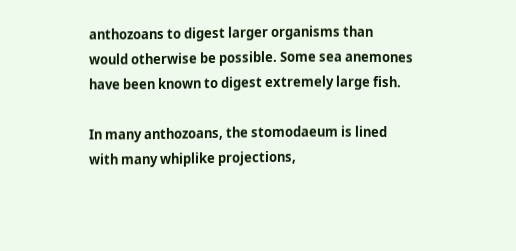anthozoans to digest larger organisms than would otherwise be possible. Some sea anemones have been known to digest extremely large fish.

In many anthozoans, the stomodaeum is lined with many whiplike projections,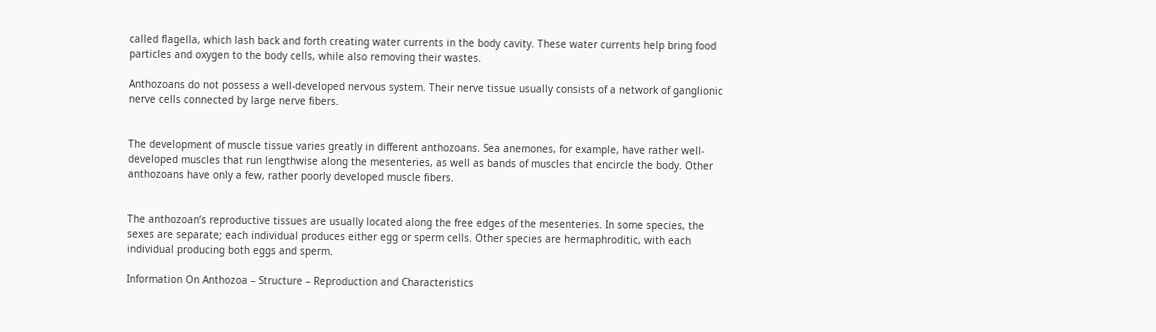called flagella, which lash back and forth creating water currents in the body cavity. These water currents help bring food particles and oxygen to the body cells, while also removing their wastes.

Anthozoans do not possess a well-developed nervous system. Their nerve tissue usually consists of a network of ganglionic nerve cells connected by large nerve fibers.


The development of muscle tissue varies greatly in different anthozoans. Sea anemones, for example, have rather well-developed muscles that run lengthwise along the mesenteries, as well as bands of muscles that encircle the body. Other anthozoans have only a few, rather poorly developed muscle fibers.


The anthozoan’s reproductive tissues are usually located along the free edges of the mesenteries. In some species, the sexes are separate; each individual produces either egg or sperm cells. Other species are hermaphroditic, with each individual producing both eggs and sperm.

Information On Anthozoa – Structure – Reproduction and Characteristics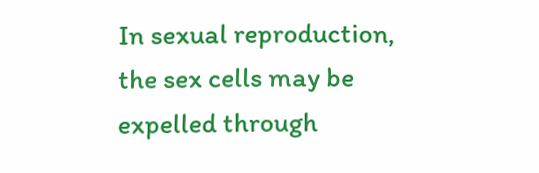In sexual reproduction, the sex cells may be expelled through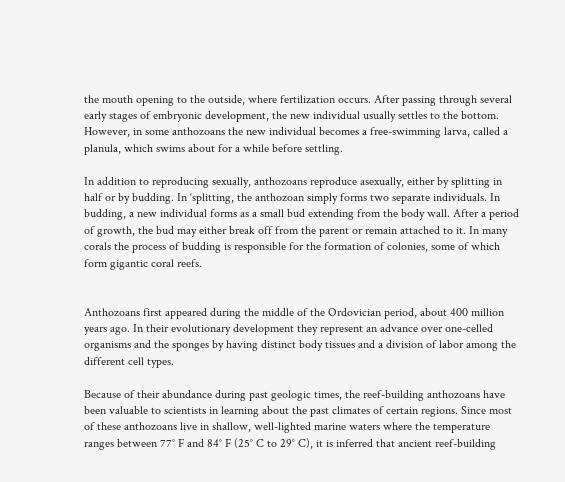the mouth opening to the outside, where fertilization occurs. After passing through several early stages of embryonic development, the new individual usually settles to the bottom. However, in some anthozoans the new individual becomes a free-swimming larva, called a planula, which swims about for a while before settling.

In addition to reproducing sexually, anthozoans reproduce asexually, either by splitting in half or by budding. In ‘splitting, the anthozoan simply forms two separate individuals. In budding, a new individual forms as a small bud extending from the body wall. After a period of growth, the bud may either break off from the parent or remain attached to it. In many corals the process of budding is responsible for the formation of colonies, some of which form gigantic coral reefs.


Anthozoans first appeared during the middle of the Ordovician period, about 400 million years ago. In their evolutionary development they represent an advance over one-celled organisms and the sponges by having distinct body tissues and a division of labor among the different cell types.

Because of their abundance during past geologic times, the reef-building anthozoans have been valuable to scientists in learning about the past climates of certain regions. Since most of these anthozoans live in shallow, well-lighted marine waters where the temperature ranges between 77° F and 84° F (25° C to 29° C), it is inferred that ancient reef-building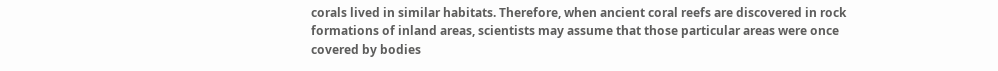corals lived in similar habitats. Therefore, when ancient coral reefs are discovered in rock formations of inland areas, scientists may assume that those particular areas were once covered by bodies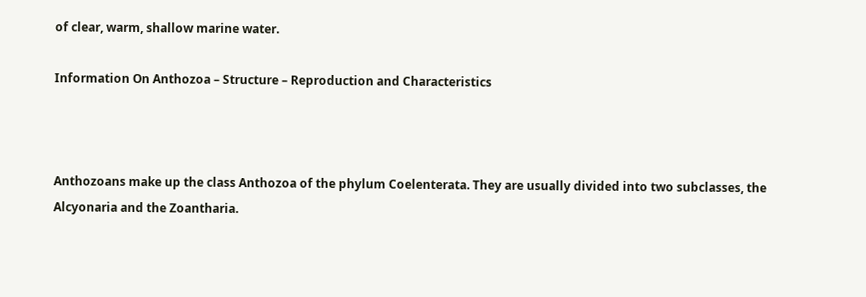of clear, warm, shallow marine water.

Information On Anthozoa – Structure – Reproduction and Characteristics



Anthozoans make up the class Anthozoa of the phylum Coelenterata. They are usually divided into two subclasses, the Alcyonaria and the Zoantharia.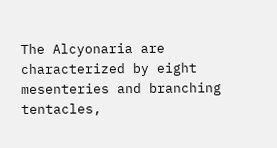The Alcyonaria are characterized by eight mesenteries and branching tentacles,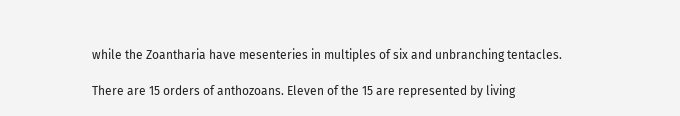while the Zoantharia have mesenteries in multiples of six and unbranching tentacles.

There are 15 orders of anthozoans. Eleven of the 15 are represented by living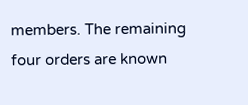members. The remaining four orders are known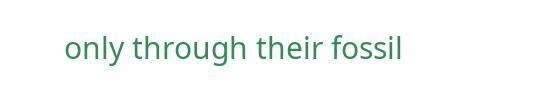only through their fossil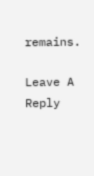remains.

Leave A Reply